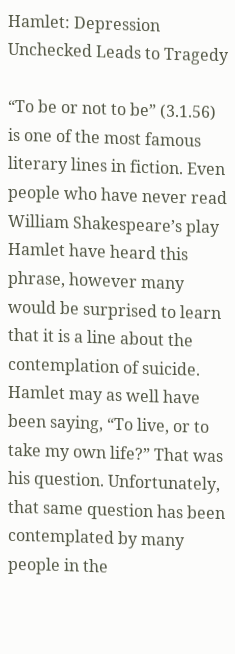Hamlet: Depression Unchecked Leads to Tragedy

“To be or not to be” (3.1.56) is one of the most famous literary lines in fiction. Even people who have never read William Shakespeare’s play Hamlet have heard this phrase, however many would be surprised to learn that it is a line about the contemplation of suicide. Hamlet may as well have been saying, “To live, or to take my own life?” That was his question. Unfortunately, that same question has been contemplated by many people in the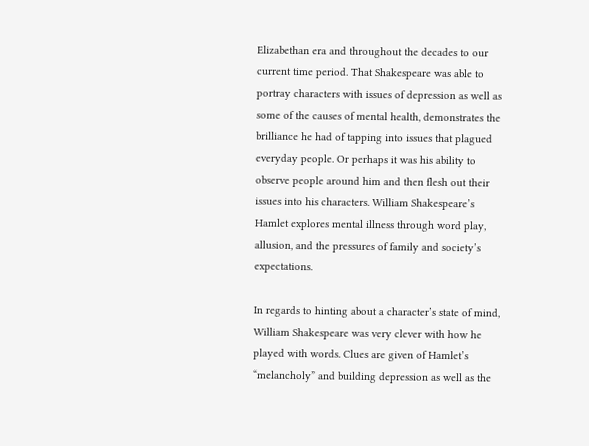Elizabethan era and throughout the decades to our current time period. That Shakespeare was able to portray characters with issues of depression as well as some of the causes of mental health, demonstrates the brilliance he had of tapping into issues that plagued everyday people. Or perhaps it was his ability to observe people around him and then flesh out their issues into his characters. William Shakespeare’s Hamlet explores mental illness through word play, allusion, and the pressures of family and society’s expectations.

In regards to hinting about a character’s state of mind, William Shakespeare was very clever with how he played with words. Clues are given of Hamlet’s “melancholy” and building depression as well as the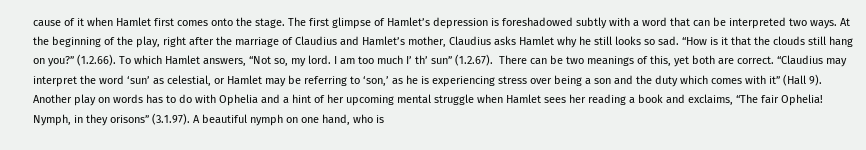cause of it when Hamlet first comes onto the stage. The first glimpse of Hamlet’s depression is foreshadowed subtly with a word that can be interpreted two ways. At the beginning of the play, right after the marriage of Claudius and Hamlet’s mother, Claudius asks Hamlet why he still looks so sad. “How is it that the clouds still hang on you?” (1.2.66). To which Hamlet answers, “Not so, my lord. I am too much I’ th’ sun” (1.2.67).  There can be two meanings of this, yet both are correct. “Claudius may interpret the word ‘sun’ as celestial, or Hamlet may be referring to ‘son,’ as he is experiencing stress over being a son and the duty which comes with it” (Hall 9). Another play on words has to do with Ophelia and a hint of her upcoming mental struggle when Hamlet sees her reading a book and exclaims, “The fair Ophelia! Nymph, in they orisons” (3.1.97). A beautiful nymph on one hand, who is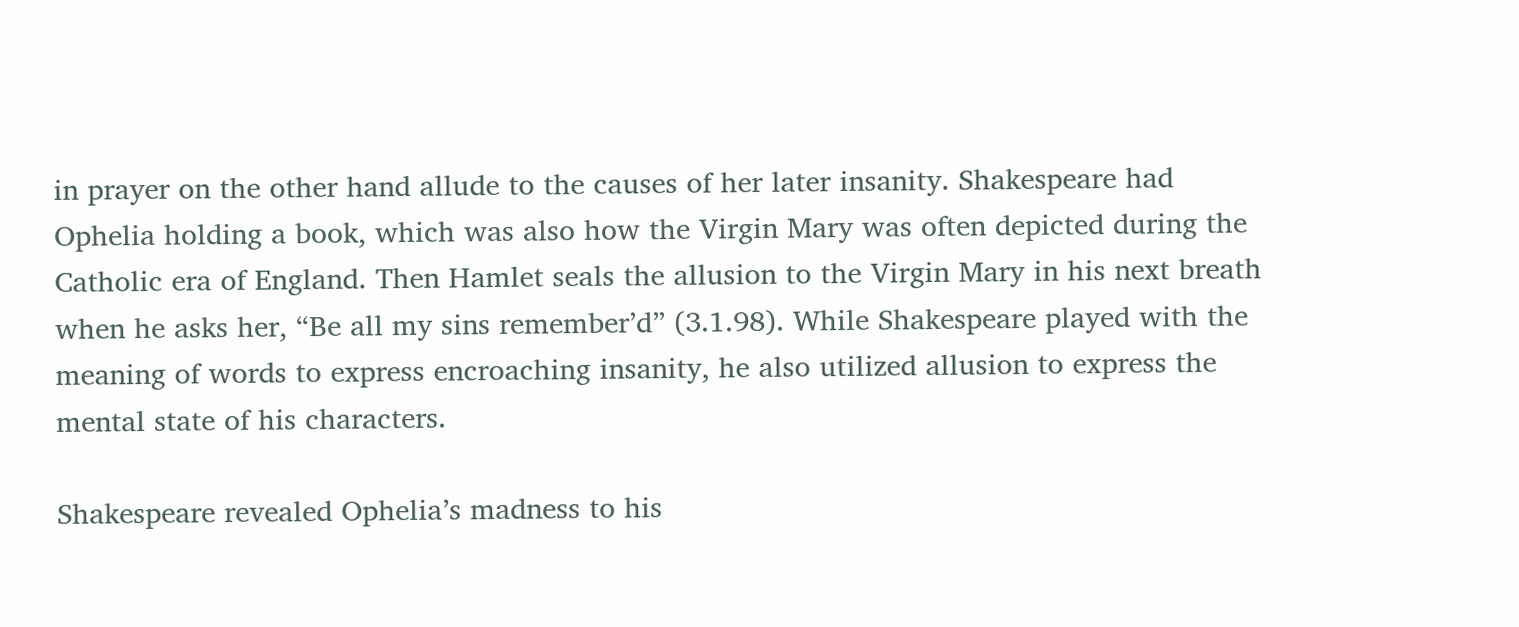in prayer on the other hand allude to the causes of her later insanity. Shakespeare had Ophelia holding a book, which was also how the Virgin Mary was often depicted during the Catholic era of England. Then Hamlet seals the allusion to the Virgin Mary in his next breath when he asks her, “Be all my sins remember’d” (3.1.98). While Shakespeare played with the meaning of words to express encroaching insanity, he also utilized allusion to express the mental state of his characters.

Shakespeare revealed Ophelia’s madness to his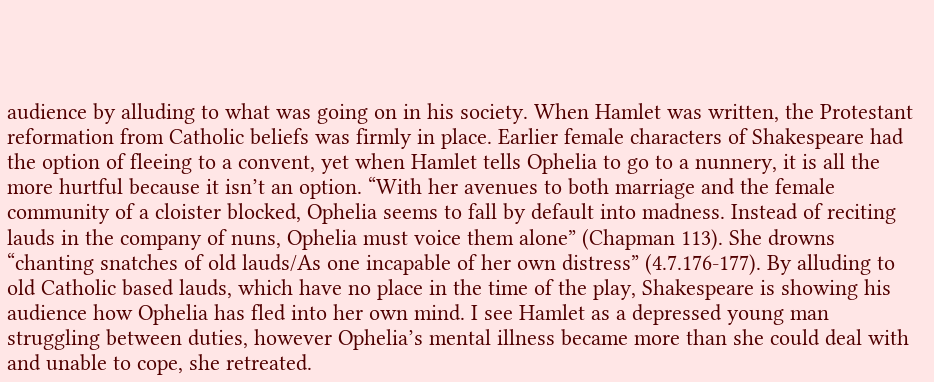audience by alluding to what was going on in his society. When Hamlet was written, the Protestant reformation from Catholic beliefs was firmly in place. Earlier female characters of Shakespeare had the option of fleeing to a convent, yet when Hamlet tells Ophelia to go to a nunnery, it is all the more hurtful because it isn’t an option. “With her avenues to both marriage and the female community of a cloister blocked, Ophelia seems to fall by default into madness. Instead of reciting lauds in the company of nuns, Ophelia must voice them alone” (Chapman 113). She drowns “chanting snatches of old lauds/As one incapable of her own distress” (4.7.176-177). By alluding to old Catholic based lauds, which have no place in the time of the play, Shakespeare is showing his audience how Ophelia has fled into her own mind. I see Hamlet as a depressed young man struggling between duties, however Ophelia’s mental illness became more than she could deal with and unable to cope, she retreated.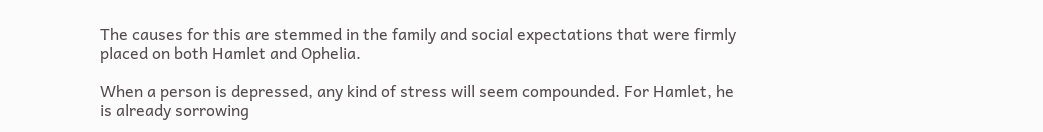The causes for this are stemmed in the family and social expectations that were firmly placed on both Hamlet and Ophelia.

When a person is depressed, any kind of stress will seem compounded. For Hamlet, he is already sorrowing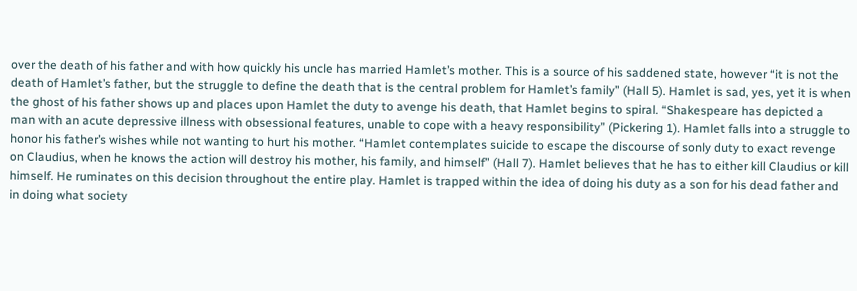over the death of his father and with how quickly his uncle has married Hamlet’s mother. This is a source of his saddened state, however “it is not the death of Hamlet’s father, but the struggle to define the death that is the central problem for Hamlet’s family” (Hall 5). Hamlet is sad, yes, yet it is when the ghost of his father shows up and places upon Hamlet the duty to avenge his death, that Hamlet begins to spiral. “Shakespeare has depicted a man with an acute depressive illness with obsessional features, unable to cope with a heavy responsibility” (Pickering 1). Hamlet falls into a struggle to honor his father’s wishes while not wanting to hurt his mother. “Hamlet contemplates suicide to escape the discourse of sonly duty to exact revenge on Claudius, when he knows the action will destroy his mother, his family, and himself” (Hall 7). Hamlet believes that he has to either kill Claudius or kill himself. He ruminates on this decision throughout the entire play. Hamlet is trapped within the idea of doing his duty as a son for his dead father and in doing what society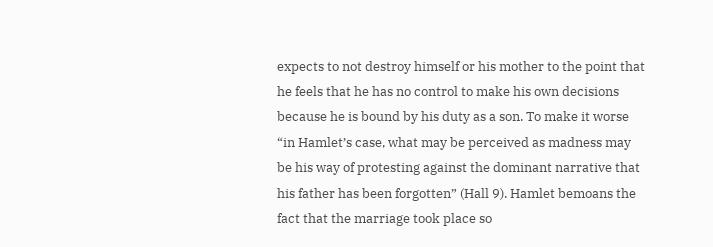expects to not destroy himself or his mother to the point that he feels that he has no control to make his own decisions because he is bound by his duty as a son. To make it worse “in Hamlet’s case, what may be perceived as madness may be his way of protesting against the dominant narrative that his father has been forgotten” (Hall 9). Hamlet bemoans the fact that the marriage took place so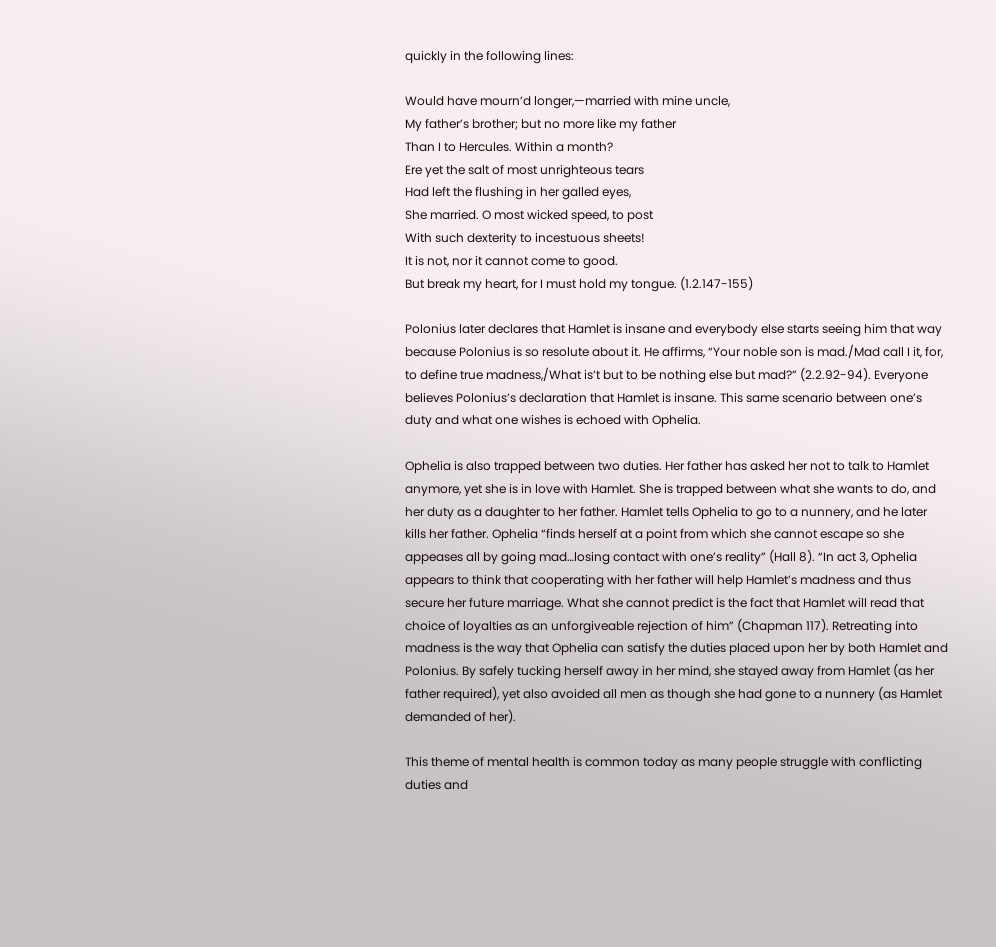quickly in the following lines:

Would have mourn’d longer,—married with mine uncle,
My father’s brother; but no more like my father
Than I to Hercules. Within a month?
Ere yet the salt of most unrighteous tears
Had left the flushing in her galled eyes,
She married. O most wicked speed, to post
With such dexterity to incestuous sheets!
It is not, nor it cannot come to good.
But break my heart, for I must hold my tongue. (1.2.147-155)

Polonius later declares that Hamlet is insane and everybody else starts seeing him that way because Polonius is so resolute about it. He affirms, “Your noble son is mad./Mad call I it, for, to define true madness,/What is’t but to be nothing else but mad?” (2.2.92-94). Everyone believes Polonius’s declaration that Hamlet is insane. This same scenario between one’s duty and what one wishes is echoed with Ophelia.

Ophelia is also trapped between two duties. Her father has asked her not to talk to Hamlet anymore, yet she is in love with Hamlet. She is trapped between what she wants to do, and her duty as a daughter to her father. Hamlet tells Ophelia to go to a nunnery, and he later kills her father. Ophelia “finds herself at a point from which she cannot escape so she appeases all by going mad…losing contact with one’s reality” (Hall 8). “In act 3, Ophelia appears to think that cooperating with her father will help Hamlet’s madness and thus secure her future marriage. What she cannot predict is the fact that Hamlet will read that choice of loyalties as an unforgiveable rejection of him” (Chapman 117). Retreating into madness is the way that Ophelia can satisfy the duties placed upon her by both Hamlet and Polonius. By safely tucking herself away in her mind, she stayed away from Hamlet (as her father required), yet also avoided all men as though she had gone to a nunnery (as Hamlet demanded of her).

This theme of mental health is common today as many people struggle with conflicting duties and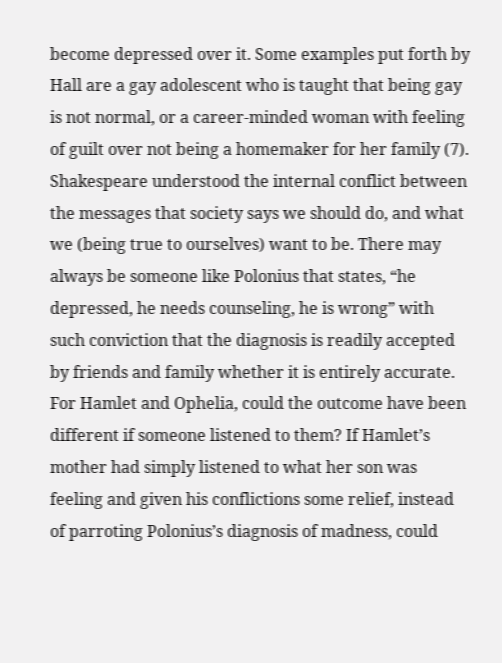become depressed over it. Some examples put forth by Hall are a gay adolescent who is taught that being gay is not normal, or a career-minded woman with feeling of guilt over not being a homemaker for her family (7). Shakespeare understood the internal conflict between the messages that society says we should do, and what we (being true to ourselves) want to be. There may always be someone like Polonius that states, “he depressed, he needs counseling, he is wrong” with such conviction that the diagnosis is readily accepted by friends and family whether it is entirely accurate. For Hamlet and Ophelia, could the outcome have been different if someone listened to them? If Hamlet’s mother had simply listened to what her son was feeling and given his conflictions some relief, instead of parroting Polonius’s diagnosis of madness, could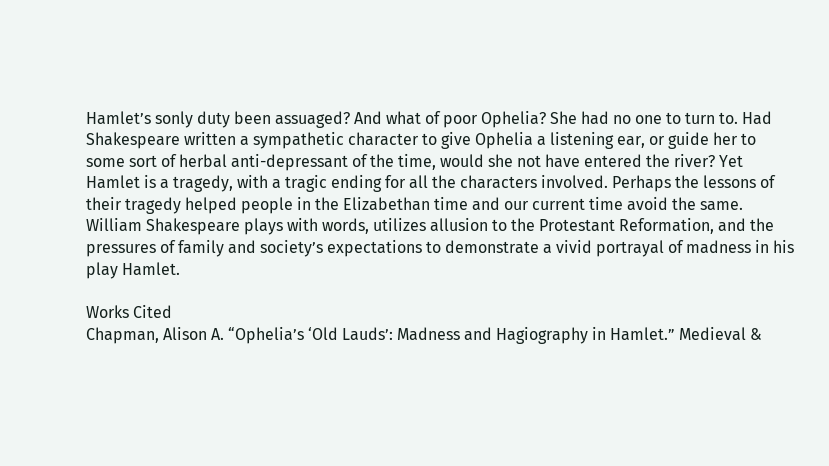Hamlet’s sonly duty been assuaged? And what of poor Ophelia? She had no one to turn to. Had Shakespeare written a sympathetic character to give Ophelia a listening ear, or guide her to some sort of herbal anti-depressant of the time, would she not have entered the river? Yet Hamlet is a tragedy, with a tragic ending for all the characters involved. Perhaps the lessons of their tragedy helped people in the Elizabethan time and our current time avoid the same. William Shakespeare plays with words, utilizes allusion to the Protestant Reformation, and the pressures of family and society’s expectations to demonstrate a vivid portrayal of madness in his play Hamlet.

Works Cited
Chapman, Alison A. “Ophelia’s ‘Old Lauds’: Madness and Hagiography in Hamlet.” Medieval &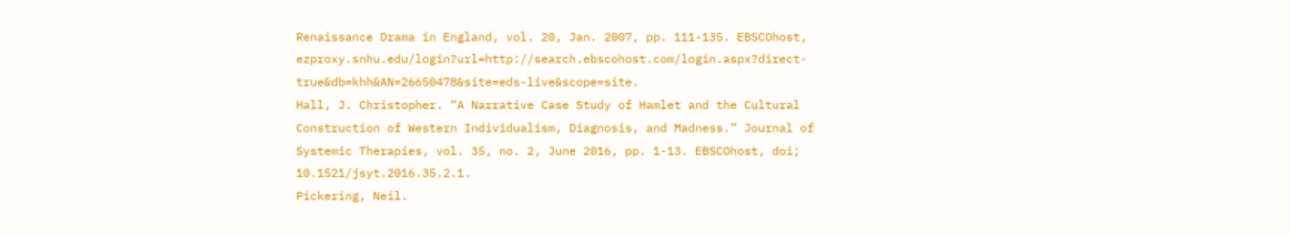Renaissance Drama in England, vol. 20, Jan. 2007, pp. 111-135. EBSCOhost, ezproxy.snhu.edu/login?url=http://search.ebscohost.com/login.aspx?direct-true&db=khh&AN=26650478&site=eds-live&scope=site.
Hall, J. Christopher. “A Narrative Case Study of Hamlet and the Cultural Construction of Western Individualism, Diagnosis, and Madness.” Journal of Systemic Therapies, vol. 35, no. 2, June 2016, pp. 1-13. EBSCOhost, doi; 10.1521/jsyt.2016.35.2.1.
Pickering, Neil.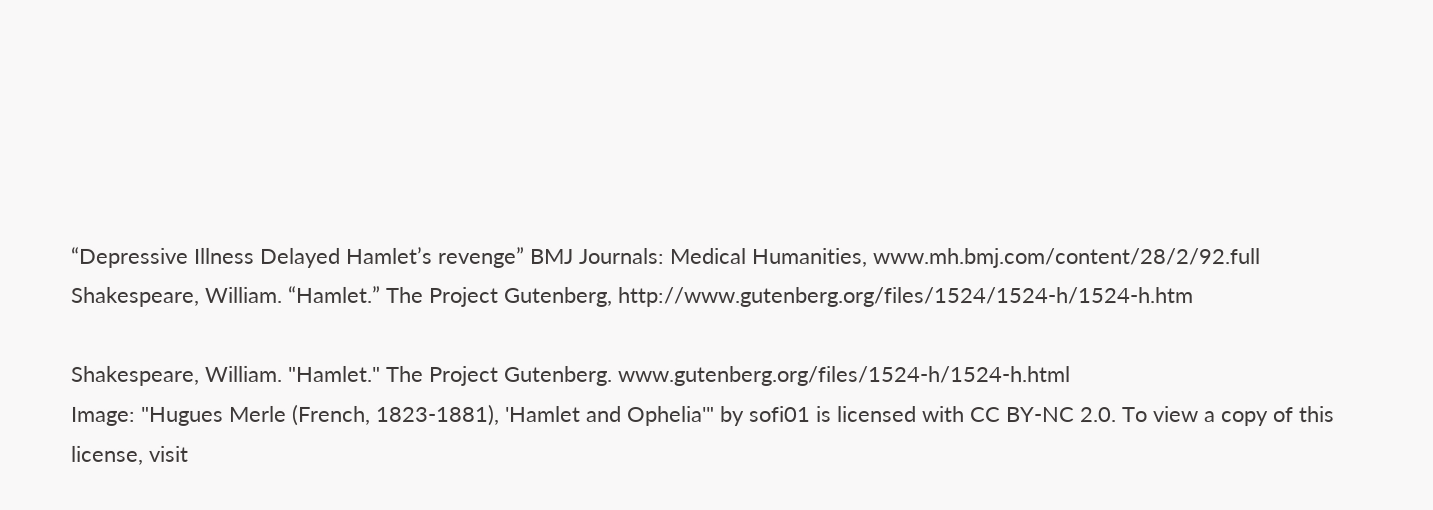“Depressive Illness Delayed Hamlet’s revenge” BMJ Journals: Medical Humanities, www.mh.bmj.com/content/28/2/92.full
Shakespeare, William. “Hamlet.” The Project Gutenberg, http://www.gutenberg.org/files/1524/1524-h/1524-h.htm

Shakespeare, William. "Hamlet." The Project Gutenberg. www.gutenberg.org/files/1524-h/1524-h.html
Image: "Hugues Merle (French, 1823-1881), 'Hamlet and Ophelia'" by sofi01 is licensed with CC BY-NC 2.0. To view a copy of this license, visit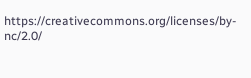https://creativecommons.org/licenses/by-nc/2.0/